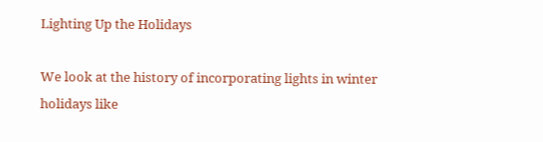Lighting Up the Holidays

We look at the history of incorporating lights in winter holidays like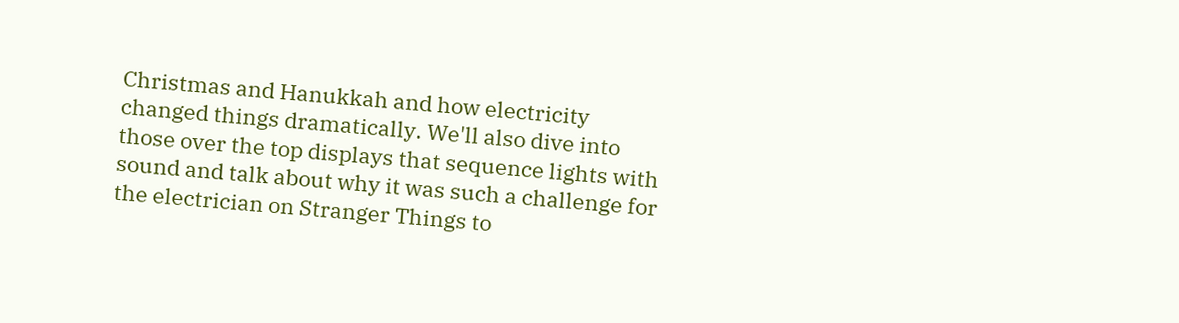Christmas and Hanukkah and how electricity changed things dramatically. We'll also dive into those over the top displays that sequence lights with sound and talk about why it was such a challenge for the electrician on Stranger Things to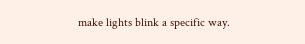make lights blink a specific way.